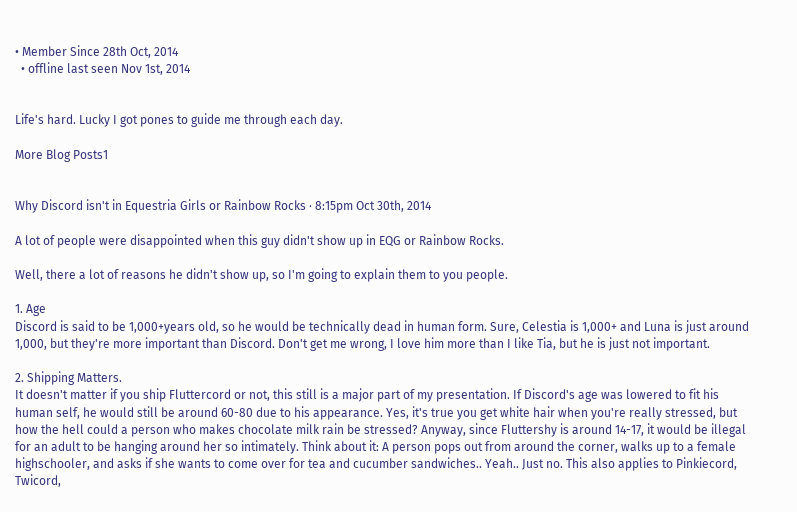• Member Since 28th Oct, 2014
  • offline last seen Nov 1st, 2014


Life's hard. Lucky I got pones to guide me through each day.

More Blog Posts1


Why Discord isn't in Equestria Girls or Rainbow Rocks · 8:15pm Oct 30th, 2014

A lot of people were disappointed when this guy didn't show up in EQG or Rainbow Rocks.

Well, there a lot of reasons he didn't show up, so I'm going to explain them to you people.

1. Age
Discord is said to be 1,000+years old, so he would be technically dead in human form. Sure, Celestia is 1,000+ and Luna is just around 1,000, but they're more important than Discord. Don't get me wrong, I love him more than I like Tia, but he is just not important.

2. Shipping Matters.
It doesn't matter if you ship Fluttercord or not, this still is a major part of my presentation. If Discord's age was lowered to fit his human self, he would still be around 60-80 due to his appearance. Yes, it's true you get white hair when you're really stressed, but how the hell could a person who makes chocolate milk rain be stressed? Anyway, since Fluttershy is around 14-17, it would be illegal for an adult to be hanging around her so intimately. Think about it: A person pops out from around the corner, walks up to a female highschooler, and asks if she wants to come over for tea and cucumber sandwiches.. Yeah.. Just no. This also applies to Pinkiecord, Twicord,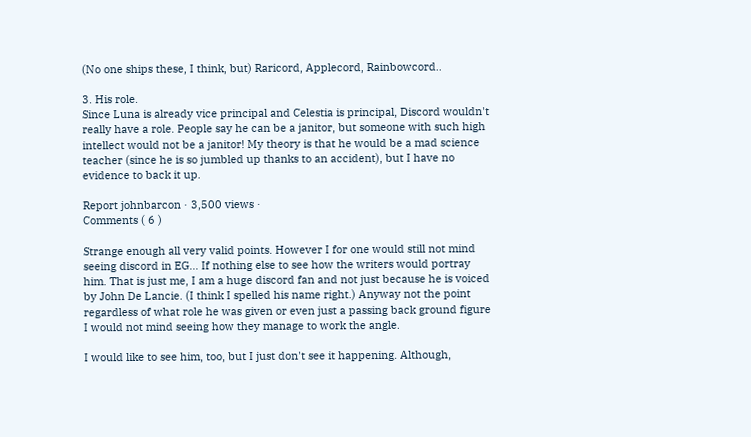(No one ships these, I think, but) Raricord, Applecord, Rainbowcord..

3. His role.
Since Luna is already vice principal and Celestia is principal, Discord wouldn't really have a role. People say he can be a janitor, but someone with such high intellect would not be a janitor! My theory is that he would be a mad science teacher (since he is so jumbled up thanks to an accident), but I have no evidence to back it up.

Report johnbarcon · 3,500 views ·
Comments ( 6 )

Strange enough all very valid points. However I for one would still not mind seeing discord in EG... If nothing else to see how the writers would portray him. That is just me, I am a huge discord fan and not just because he is voiced by John De Lancie. (I think I spelled his name right.) Anyway not the point regardless of what role he was given or even just a passing back ground figure I would not mind seeing how they manage to work the angle.

I would like to see him, too, but I just don't see it happening. Although,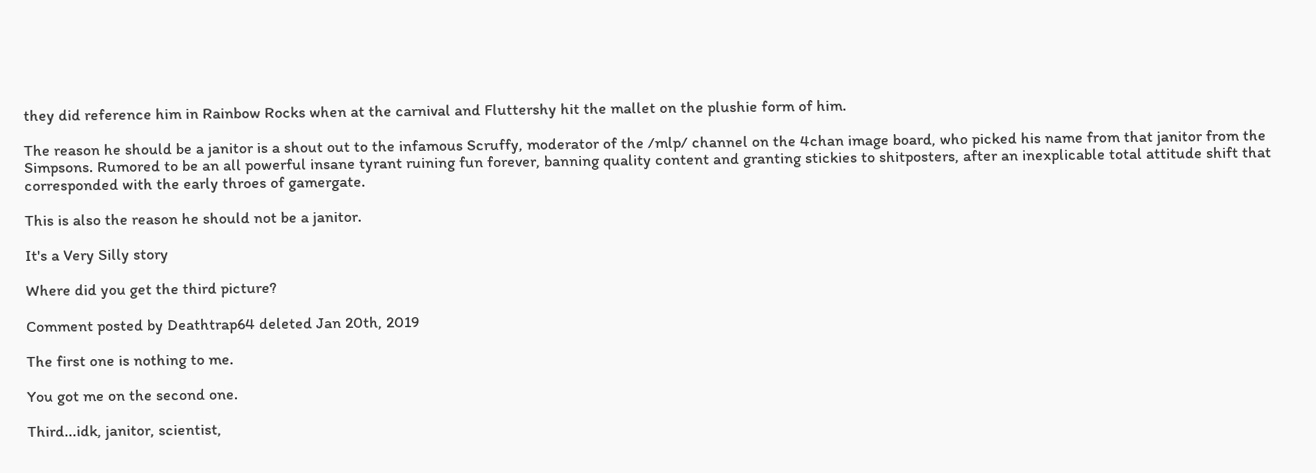they did reference him in Rainbow Rocks when at the carnival and Fluttershy hit the mallet on the plushie form of him.

The reason he should be a janitor is a shout out to the infamous Scruffy, moderator of the /mlp/ channel on the 4chan image board, who picked his name from that janitor from the Simpsons. Rumored to be an all powerful insane tyrant ruining fun forever, banning quality content and granting stickies to shitposters, after an inexplicable total attitude shift that corresponded with the early throes of gamergate.

This is also the reason he should not be a janitor.

It's a Very Silly story

Where did you get the third picture?

Comment posted by Deathtrap64 deleted Jan 20th, 2019

The first one is nothing to me.

You got me on the second one.

Third...idk, janitor, scientist,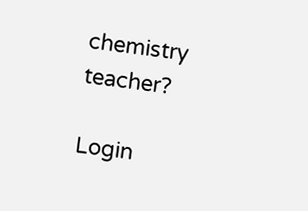chemistry teacher?

Login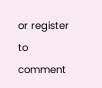or register to comment